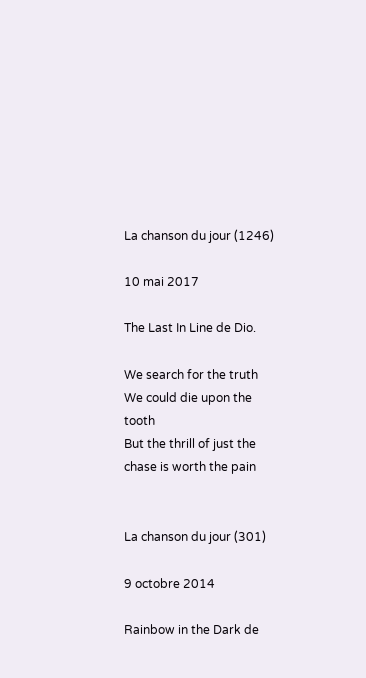La chanson du jour (1246)

10 mai 2017

The Last In Line de Dio.

We search for the truth
We could die upon the tooth
But the thrill of just the chase is worth the pain


La chanson du jour (301)

9 octobre 2014

Rainbow in the Dark de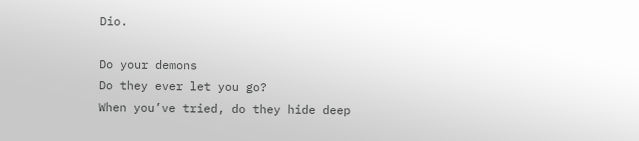Dio.

Do your demons
Do they ever let you go?
When you’ve tried, do they hide deep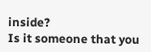inside?
Is it someone that you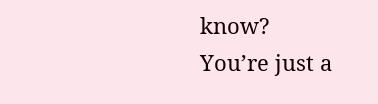know?
You’re just a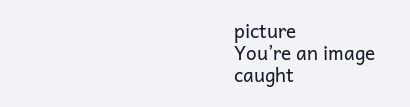picture
You’re an image caught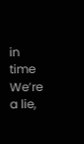in time
We’re a lie,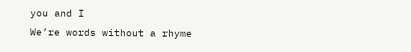you and I
We’re words without a rhyme